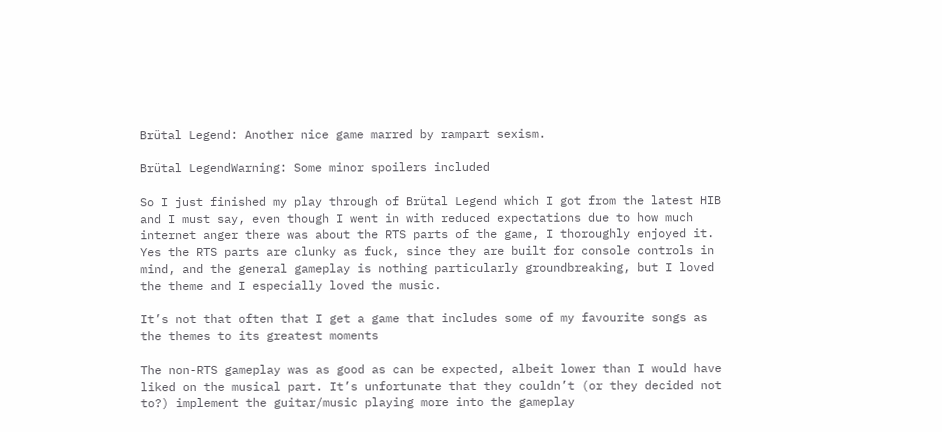Brütal Legend: Another nice game marred by rampart sexism.

Brütal LegendWarning: Some minor spoilers included

So I just finished my play through of Brütal Legend which I got from the latest HIB and I must say, even though I went in with reduced expectations due to how much internet anger there was about the RTS parts of the game, I thoroughly enjoyed it.  Yes the RTS parts are clunky as fuck, since they are built for console controls in mind, and the general gameplay is nothing particularly groundbreaking, but I loved the theme and I especially loved the music.

It’s not that often that I get a game that includes some of my favourite songs as the themes to its greatest moments

The non-RTS gameplay was as good as can be expected, albeit lower than I would have liked on the musical part. It’s unfortunate that they couldn’t (or they decided not to?) implement the guitar/music playing more into the gameplay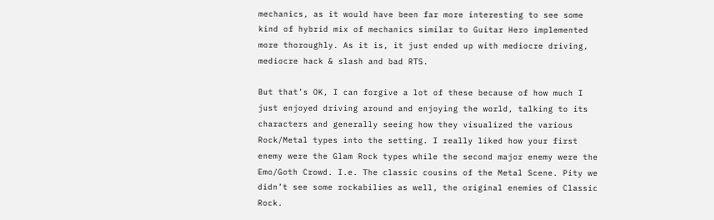mechanics, as it would have been far more interesting to see some kind of hybrid mix of mechanics similar to Guitar Hero implemented more thoroughly. As it is, it just ended up with mediocre driving, mediocre hack & slash and bad RTS.

But that’s OK, I can forgive a lot of these because of how much I just enjoyed driving around and enjoying the world, talking to its characters and generally seeing how they visualized the various Rock/Metal types into the setting. I really liked how your first enemy were the Glam Rock types while the second major enemy were the Emo/Goth Crowd. I.e. The classic cousins of the Metal Scene. Pity we didn’t see some rockabilies as well, the original enemies of Classic Rock.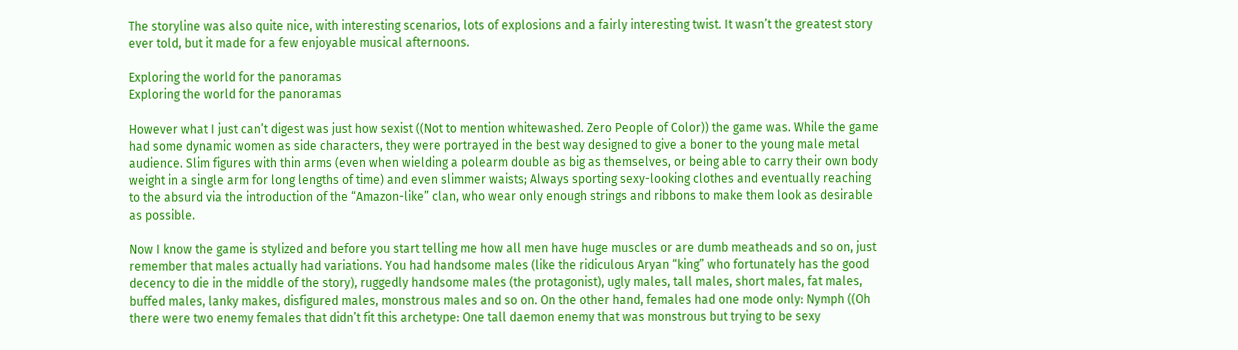The storyline was also quite nice, with interesting scenarios, lots of explosions and a fairly interesting twist. It wasn’t the greatest story ever told, but it made for a few enjoyable musical afternoons.

Exploring the world for the panoramas
Exploring the world for the panoramas

However what I just can’t digest was just how sexist ((Not to mention whitewashed. Zero People of Color)) the game was. While the game had some dynamic women as side characters, they were portrayed in the best way designed to give a boner to the young male metal audience. Slim figures with thin arms (even when wielding a polearm double as big as themselves, or being able to carry their own body weight in a single arm for long lengths of time) and even slimmer waists; Always sporting sexy-looking clothes and eventually reaching to the absurd via the introduction of the “Amazon-like” clan, who wear only enough strings and ribbons to make them look as desirable as possible.

Now I know the game is stylized and before you start telling me how all men have huge muscles or are dumb meatheads and so on, just remember that males actually had variations. You had handsome males (like the ridiculous Aryan “king” who fortunately has the good decency to die in the middle of the story), ruggedly handsome males (the protagonist), ugly males, tall males, short males, fat males, buffed males, lanky makes, disfigured males, monstrous males and so on. On the other hand, females had one mode only: Nymph ((Oh there were two enemy females that didn’t fit this archetype: One tall daemon enemy that was monstrous but trying to be sexy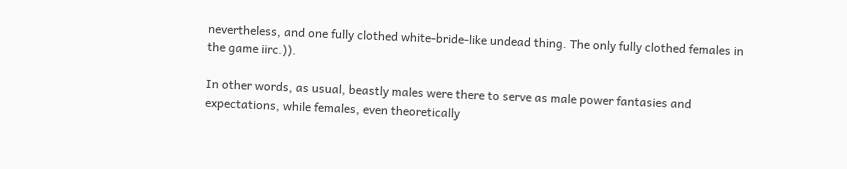nevertheless, and one fully clothed white-bride-like undead thing. The only fully clothed females in the game iirc.)).

In other words, as usual, beastly males were there to serve as male power fantasies and expectations, while females, even theoretically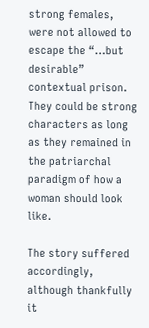strong females, were not allowed to escape the “…but desirable” contextual prison. They could be strong characters as long as they remained in the patriarchal paradigm of how a woman should look like.

The story suffered accordingly, although thankfully it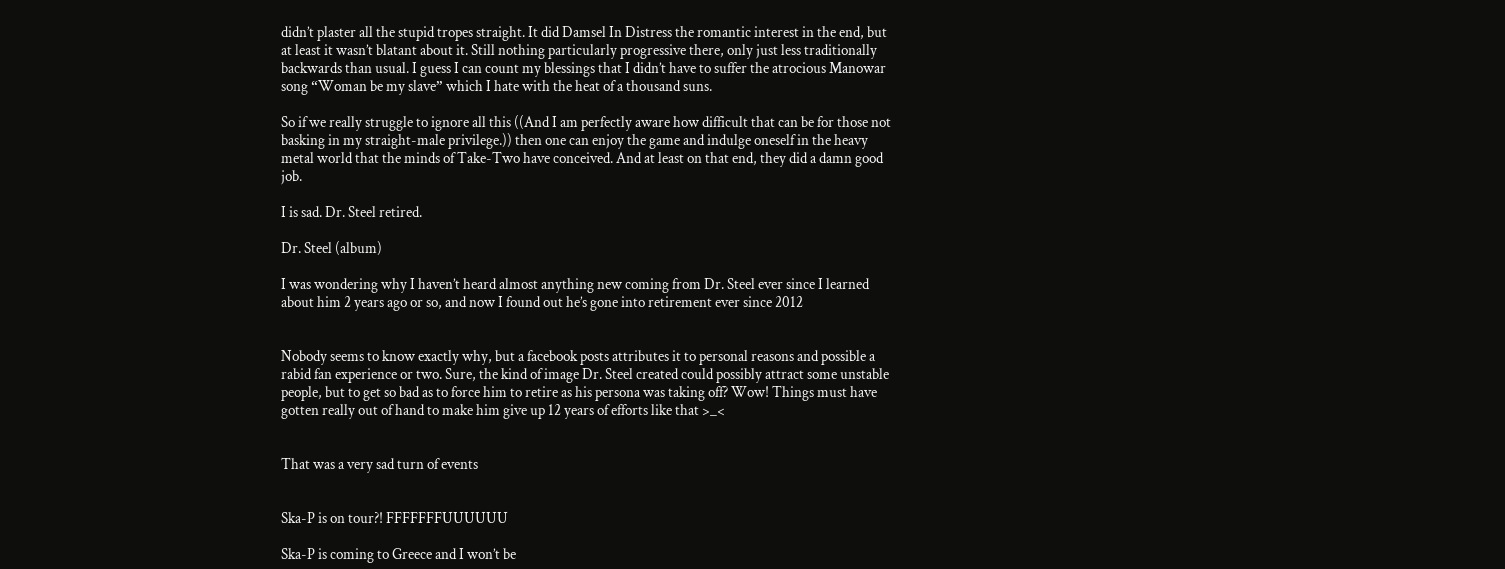didn’t plaster all the stupid tropes straight. It did Damsel In Distress the romantic interest in the end, but at least it wasn’t blatant about it. Still nothing particularly progressive there, only just less traditionally backwards than usual. I guess I can count my blessings that I didn’t have to suffer the atrocious Manowar song “Woman be my slave” which I hate with the heat of a thousand suns.

So if we really struggle to ignore all this ((And I am perfectly aware how difficult that can be for those not basking in my straight-male privilege.)) then one can enjoy the game and indulge oneself in the heavy metal world that the minds of Take-Two have conceived. And at least on that end, they did a damn good job.

I is sad. Dr. Steel retired.

Dr. Steel (album)

I was wondering why I haven’t heard almost anything new coming from Dr. Steel ever since I learned about him 2 years ago or so, and now I found out he’s gone into retirement ever since 2012


Nobody seems to know exactly why, but a facebook posts attributes it to personal reasons and possible a rabid fan experience or two. Sure, the kind of image Dr. Steel created could possibly attract some unstable people, but to get so bad as to force him to retire as his persona was taking off? Wow! Things must have gotten really out of hand to make him give up 12 years of efforts like that >_<


That was a very sad turn of events


Ska-P is on tour?! FFFFFFFUUUUUU

Ska-P is coming to Greece and I won’t be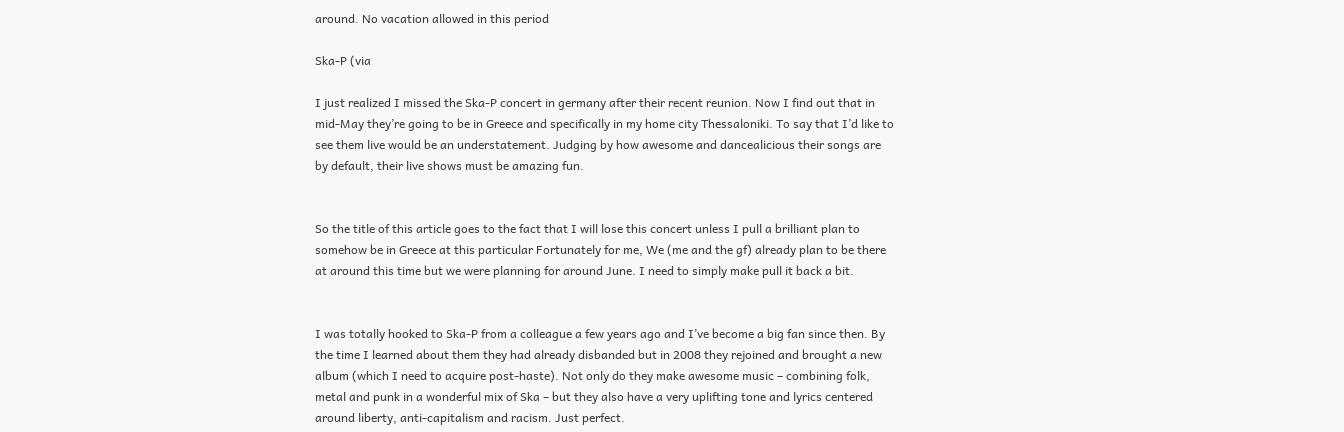around. No vacation allowed in this period

Ska-P (via

I just realized I missed the Ska-P concert in germany after their recent reunion. Now I find out that in mid-May they’re going to be in Greece and specifically in my home city Thessaloniki. To say that I’d like to see them live would be an understatement. Judging by how awesome and dancealicious their songs are by default, their live shows must be amazing fun.


So the title of this article goes to the fact that I will lose this concert unless I pull a brilliant plan to somehow be in Greece at this particular Fortunately for me, We (me and the gf) already plan to be there at around this time but we were planning for around June. I need to simply make pull it back a bit.


I was totally hooked to Ska-P from a colleague a few years ago and I’ve become a big fan since then. By the time I learned about them they had already disbanded but in 2008 they rejoined and brought a new album (which I need to acquire post-haste). Not only do they make awesome music – combining folk, metal and punk in a wonderful mix of Ska – but they also have a very uplifting tone and lyrics centered around liberty, anti-capitalism and racism. Just perfect.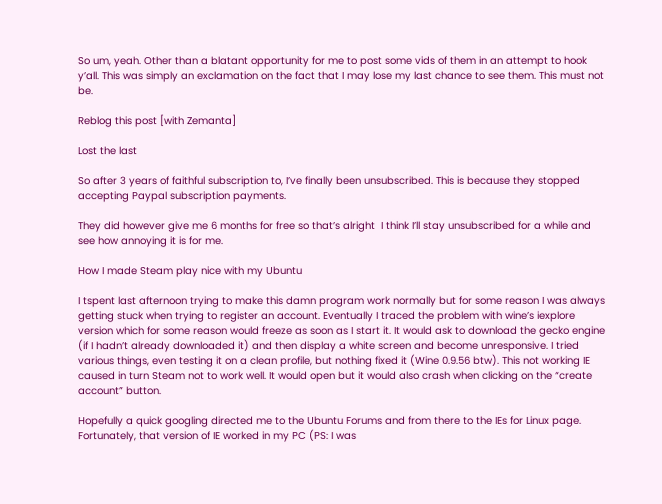So um, yeah. Other than a blatant opportunity for me to post some vids of them in an attempt to hook y’all. This was simply an exclamation on the fact that I may lose my last chance to see them. This must not be.

Reblog this post [with Zemanta]

Lost the last

So after 3 years of faithful subscription to, I’ve finally been unsubscribed. This is because they stopped accepting Paypal subscription payments.

They did however give me 6 months for free so that’s alright  I think I’ll stay unsubscribed for a while and see how annoying it is for me.

How I made Steam play nice with my Ubuntu

I tspent last afternoon trying to make this damn program work normally but for some reason I was always getting stuck when trying to register an account. Eventually I traced the problem with wine’s iexplore version which for some reason would freeze as soon as I start it. It would ask to download the gecko engine (if I hadn’t already downloaded it) and then display a white screen and become unresponsive. I tried various things, even testing it on a clean profile, but nothing fixed it (Wine 0.9.56 btw). This not working IE caused in turn Steam not to work well. It would open but it would also crash when clicking on the “create account” button.

Hopefully a quick googling directed me to the Ubuntu Forums and from there to the IEs for Linux page. Fortunately, that version of IE worked in my PC (PS: I was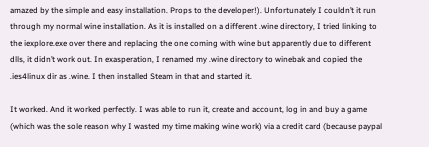amazed by the simple and easy installation. Props to the developer!). Unfortunately I couldn’t it run through my normal wine installation. As it is installed on a different .wine directory, I tried linking to the iexplore.exe over there and replacing the one coming with wine but apparently due to different dlls, it didn’t work out. In exasperation, I renamed my .wine directory to winebak and copied the .ies4linux dir as .wine. I then installed Steam in that and started it.

It worked. And it worked perfectly. I was able to run it, create and account, log in and buy a game (which was the sole reason why I wasted my time making wine work) via a credit card (because paypal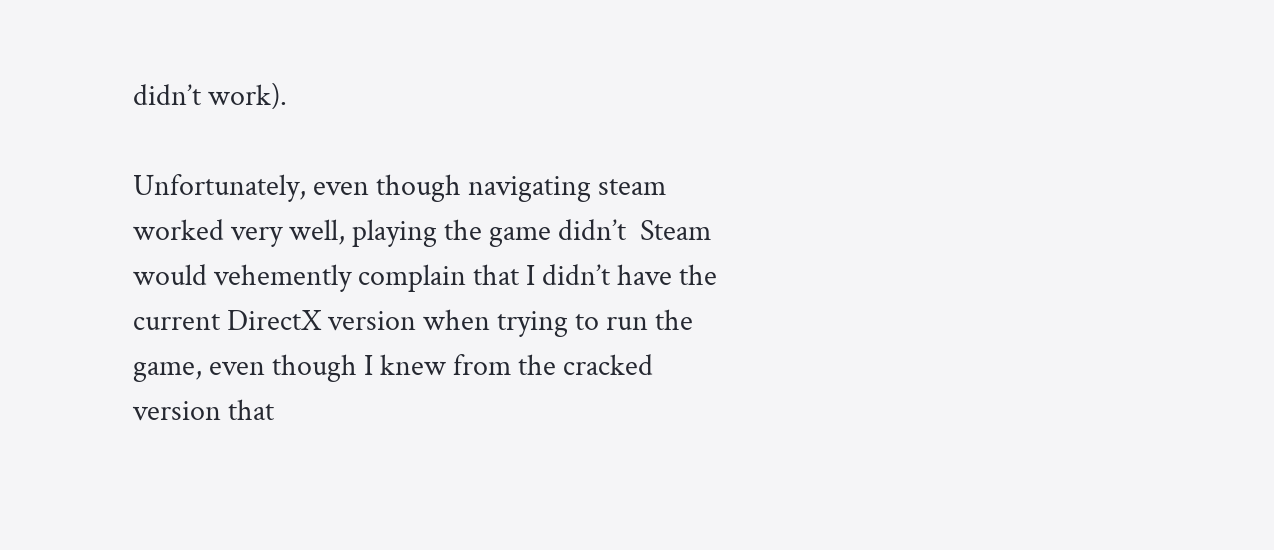didn’t work).

Unfortunately, even though navigating steam worked very well, playing the game didn’t  Steam would vehemently complain that I didn’t have the current DirectX version when trying to run the game, even though I knew from the cracked version that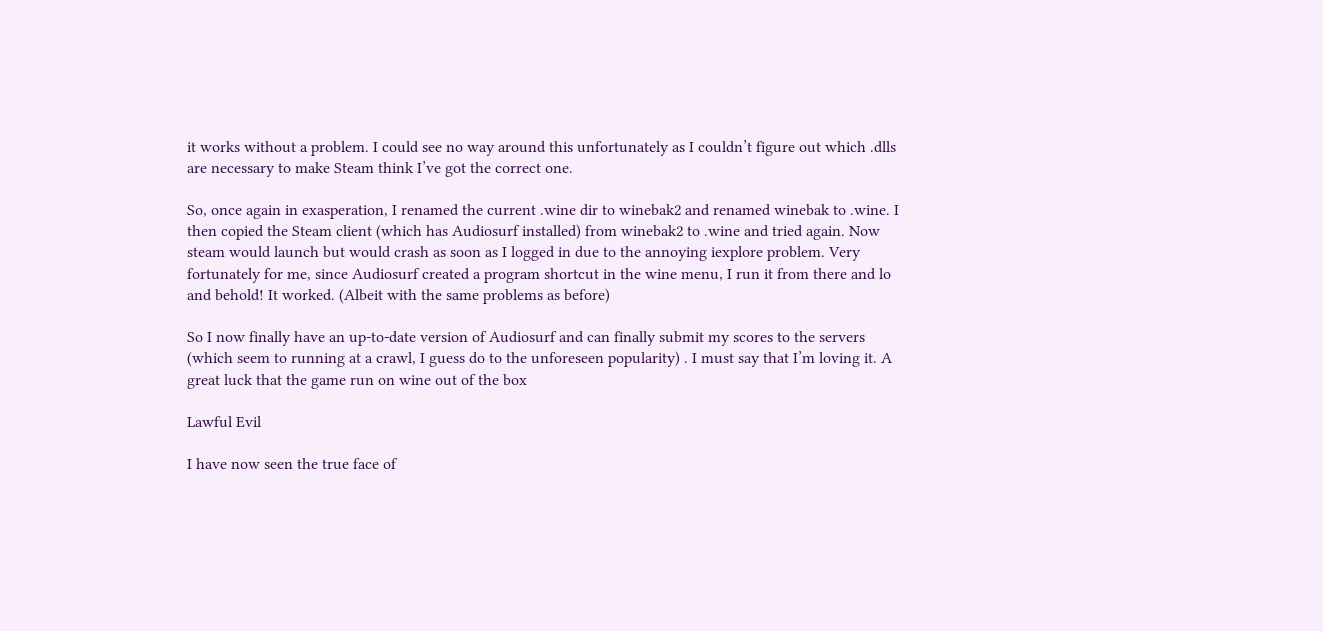it works without a problem. I could see no way around this unfortunately as I couldn’t figure out which .dlls are necessary to make Steam think I’ve got the correct one.

So, once again in exasperation, I renamed the current .wine dir to winebak2 and renamed winebak to .wine. I then copied the Steam client (which has Audiosurf installed) from winebak2 to .wine and tried again. Now steam would launch but would crash as soon as I logged in due to the annoying iexplore problem. Very fortunately for me, since Audiosurf created a program shortcut in the wine menu, I run it from there and lo and behold! It worked. (Albeit with the same problems as before)

So I now finally have an up-to-date version of Audiosurf and can finally submit my scores to the servers (which seem to running at a crawl, I guess do to the unforeseen popularity) . I must say that I’m loving it. A great luck that the game run on wine out of the box

Lawful Evil

I have now seen the true face of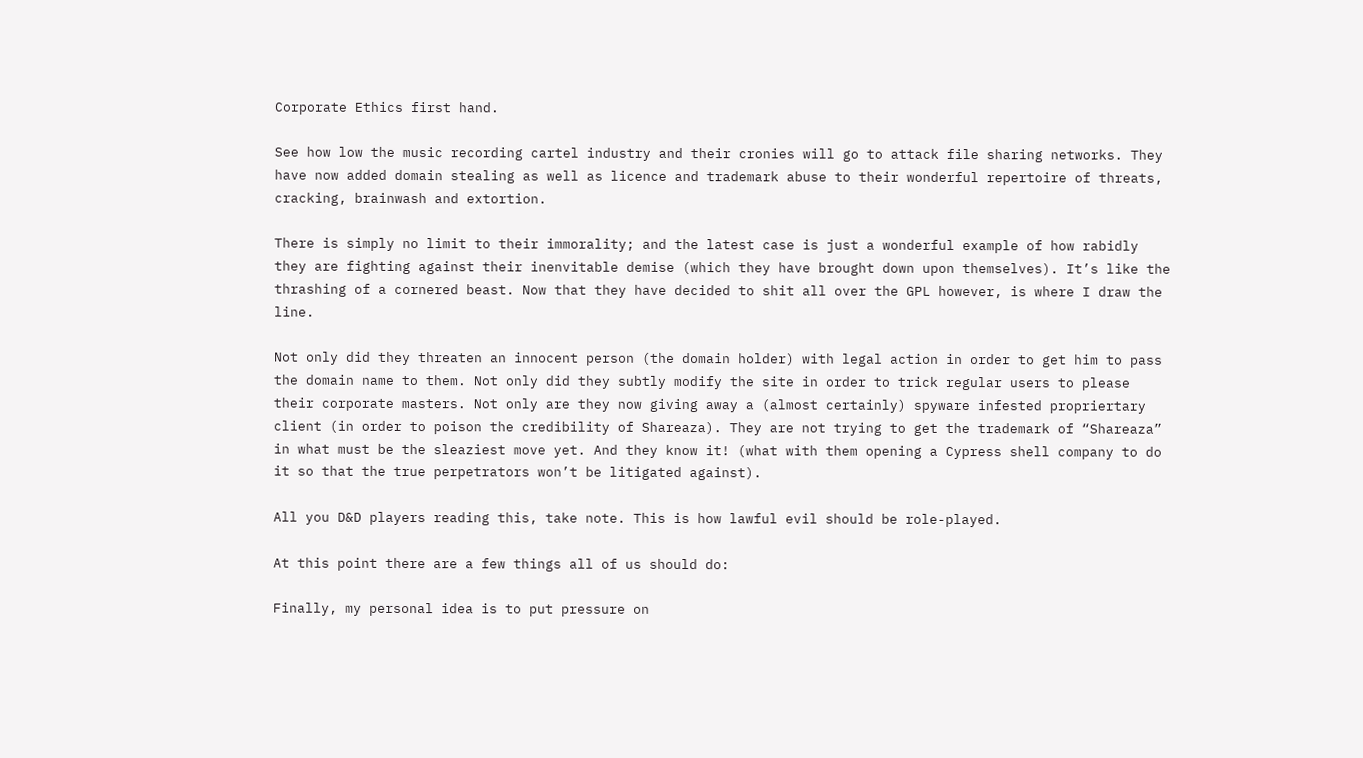Corporate Ethics first hand.

See how low the music recording cartel industry and their cronies will go to attack file sharing networks. They have now added domain stealing as well as licence and trademark abuse to their wonderful repertoire of threats, cracking, brainwash and extortion.

There is simply no limit to their immorality; and the latest case is just a wonderful example of how rabidly they are fighting against their inenvitable demise (which they have brought down upon themselves). It’s like the thrashing of a cornered beast. Now that they have decided to shit all over the GPL however, is where I draw the line.

Not only did they threaten an innocent person (the domain holder) with legal action in order to get him to pass the domain name to them. Not only did they subtly modify the site in order to trick regular users to please their corporate masters. Not only are they now giving away a (almost certainly) spyware infested propriertary client (in order to poison the credibility of Shareaza). They are not trying to get the trademark of “Shareaza” in what must be the sleaziest move yet. And they know it! (what with them opening a Cypress shell company to do it so that the true perpetrators won’t be litigated against).

All you D&D players reading this, take note. This is how lawful evil should be role-played.

At this point there are a few things all of us should do:

Finally, my personal idea is to put pressure on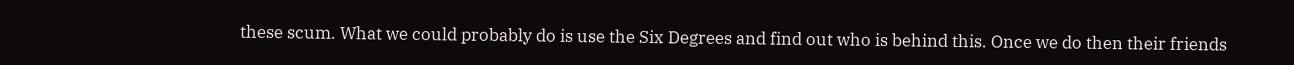these scum. What we could probably do is use the Six Degrees and find out who is behind this. Once we do then their friends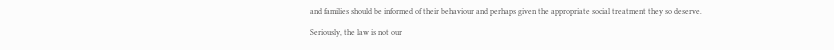and families should be informed of their behaviour and perhaps given the appropriate social treatment they so deserve.

Seriously, the law is not our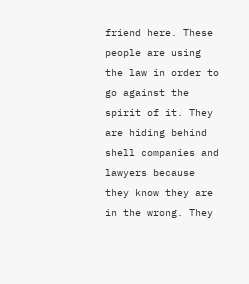friend here. These people are using the law in order to go against the spirit of it. They are hiding behind shell companies and lawyers because they know they are in the wrong. They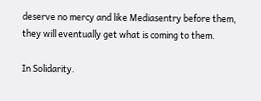deserve no mercy and like Mediasentry before them, they will eventually get what is coming to them.

In Solidarity.